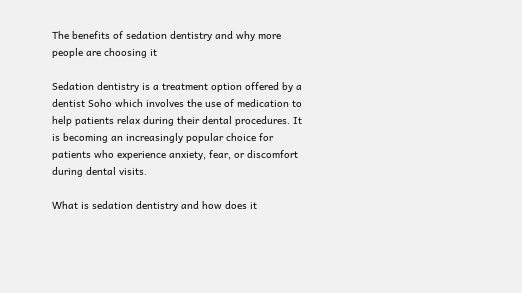The benefits of sedation dentistry and why more people are choosing it

Sedation dentistry is a treatment option offered by a dentist Soho which involves the use of medication to help patients relax during their dental procedures. It is becoming an increasingly popular choice for patients who experience anxiety, fear, or discomfort during dental visits.

What is sedation dentistry and how does it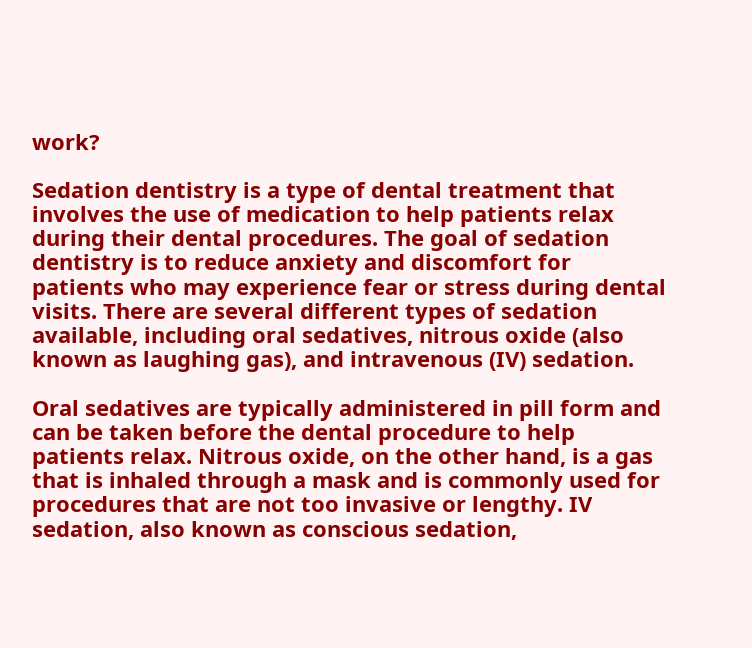work?

Sedation dentistry is a type of dental treatment that involves the use of medication to help patients relax during their dental procedures. The goal of sedation dentistry is to reduce anxiety and discomfort for patients who may experience fear or stress during dental visits. There are several different types of sedation available, including oral sedatives, nitrous oxide (also known as laughing gas), and intravenous (IV) sedation.

Oral sedatives are typically administered in pill form and can be taken before the dental procedure to help patients relax. Nitrous oxide, on the other hand, is a gas that is inhaled through a mask and is commonly used for procedures that are not too invasive or lengthy. IV sedation, also known as conscious sedation,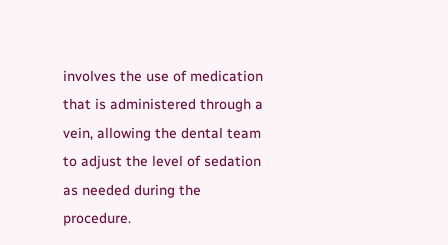involves the use of medication that is administered through a vein, allowing the dental team to adjust the level of sedation as needed during the procedure.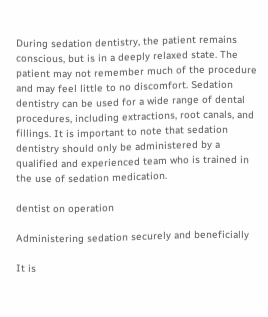During sedation dentistry, the patient remains conscious, but is in a deeply relaxed state. The patient may not remember much of the procedure and may feel little to no discomfort. Sedation dentistry can be used for a wide range of dental procedures, including extractions, root canals, and fillings. It is important to note that sedation dentistry should only be administered by a qualified and experienced team who is trained in the use of sedation medication.

dentist on operation

Administering sedation securely and beneficially

It is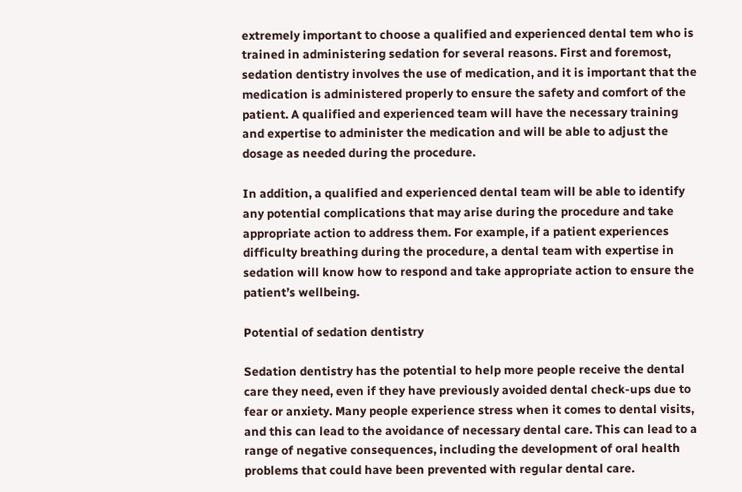extremely important to choose a qualified and experienced dental tem who is trained in administering sedation for several reasons. First and foremost, sedation dentistry involves the use of medication, and it is important that the medication is administered properly to ensure the safety and comfort of the patient. A qualified and experienced team will have the necessary training and expertise to administer the medication and will be able to adjust the dosage as needed during the procedure.

In addition, a qualified and experienced dental team will be able to identify any potential complications that may arise during the procedure and take appropriate action to address them. For example, if a patient experiences difficulty breathing during the procedure, a dental team with expertise in sedation will know how to respond and take appropriate action to ensure the patient’s wellbeing.

Potential of sedation dentistry

Sedation dentistry has the potential to help more people receive the dental care they need, even if they have previously avoided dental check-ups due to fear or anxiety. Many people experience stress when it comes to dental visits, and this can lead to the avoidance of necessary dental care. This can lead to a range of negative consequences, including the development of oral health problems that could have been prevented with regular dental care.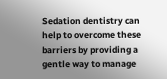Sedation dentistry can help to overcome these barriers by providing a gentle way to manage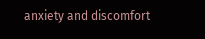anxiety and discomfort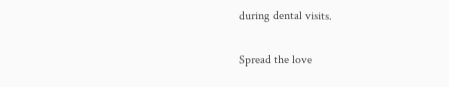during dental visits.

Spread the love